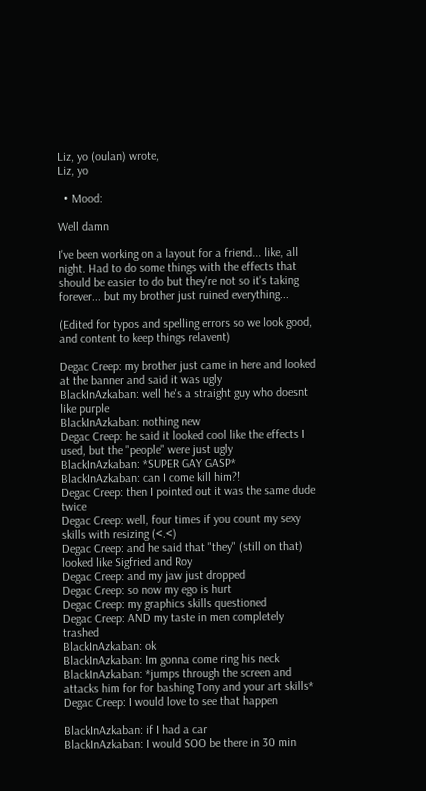Liz, yo (oulan) wrote,
Liz, yo

  • Mood:

Well damn

I've been working on a layout for a friend... like, all night. Had to do some things with the effects that should be easier to do but they're not so it's taking forever... but my brother just ruined everything...

(Edited for typos and spelling errors so we look good, and content to keep things relavent)

Degac Creep: my brother just came in here and looked at the banner and said it was ugly
BlackInAzkaban: well he's a straight guy who doesnt like purple
BlackInAzkaban: nothing new
Degac Creep: he said it looked cool like the effects I used, but the "people" were just ugly
BlackInAzkaban: *SUPER GAY GASP*
BlackInAzkaban: can I come kill him?!
Degac Creep: then I pointed out it was the same dude twice
Degac Creep: well, four times if you count my sexy skills with resizing (<.<)
Degac Creep: and he said that "they" (still on that) looked like Sigfried and Roy
Degac Creep: and my jaw just dropped
Degac Creep: so now my ego is hurt
Degac Creep: my graphics skills questioned
Degac Creep: AND my taste in men completely trashed
BlackInAzkaban: ok
BlackInAzkaban: Im gonna come ring his neck
BlackInAzkaban: *jumps through the screen and attacks him for for bashing Tony and your art skills*
Degac Creep: I would love to see that happen

BlackInAzkaban: if I had a car
BlackInAzkaban: I would SOO be there in 30 min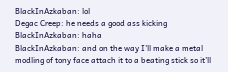BlackInAzkaban: lol
Degac Creep: he needs a good ass kicking
BlackInAzkaban: haha
BlackInAzkaban: and on the way I'll make a metal modling of tony face attach it to a beating stick so it'll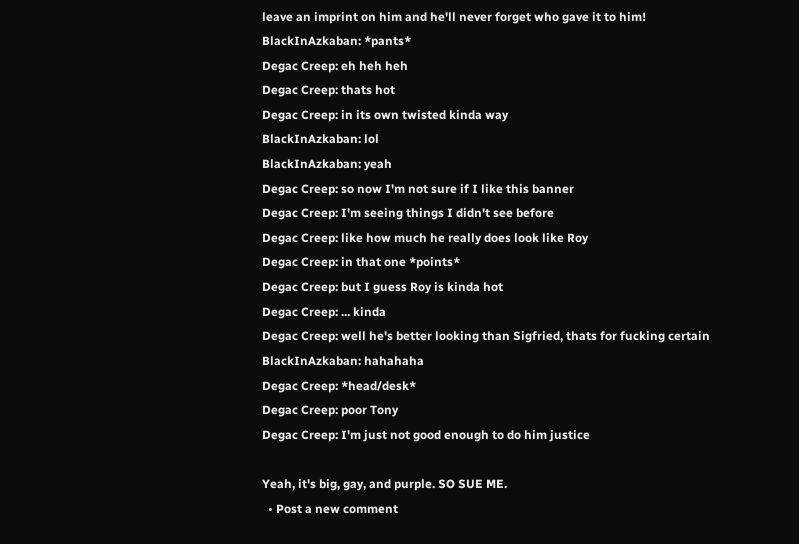leave an imprint on him and he'll never forget who gave it to him!
BlackInAzkaban: *pants*
Degac Creep: eh heh heh
Degac Creep: thats hot
Degac Creep: in its own twisted kinda way
BlackInAzkaban: lol
BlackInAzkaban: yeah
Degac Creep: so now I'm not sure if I like this banner
Degac Creep: I'm seeing things I didn't see before
Degac Creep: like how much he really does look like Roy
Degac Creep: in that one *points*
Degac Creep: but I guess Roy is kinda hot
Degac Creep: ... kinda
Degac Creep: well he's better looking than Sigfried, thats for fucking certain
BlackInAzkaban: hahahaha
Degac Creep: *head/desk*
Degac Creep: poor Tony
Degac Creep: I'm just not good enough to do him justice

Yeah, it's big, gay, and purple. SO SUE ME.
  • Post a new comment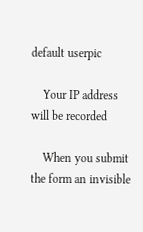default userpic

    Your IP address will be recorded

    When you submit the form an invisible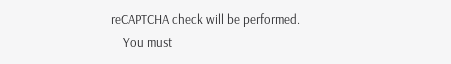reCAPTCHA check will be performed.
    You must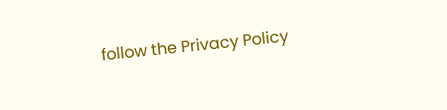follow the Privacy Policy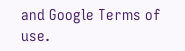and Google Terms of use.